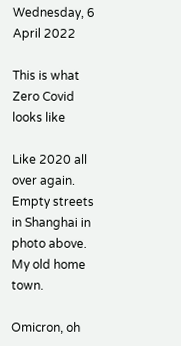Wednesday, 6 April 2022

This is what Zero Covid looks like

Like 2020 all over again. Empty streets in Shanghai in photo above. My old home town.

Omicron, oh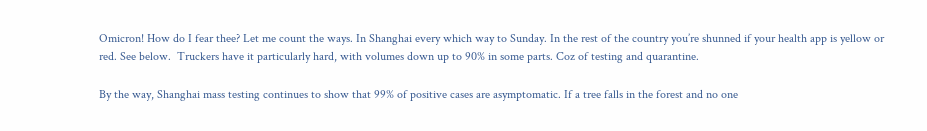Omicron! How do I fear thee? Let me count the ways. In Shanghai every which way to Sunday. In the rest of the country you’re shunned if your health app is yellow or red. See below.  Truckers have it particularly hard, with volumes down up to 90% in some parts. Coz of testing and quarantine.

By the way, Shanghai mass testing continues to show that 99% of positive cases are asymptomatic. If a tree falls in the forest and no one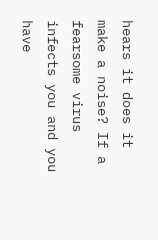hears it does it make a noise? If a fearsome virus infects you and you have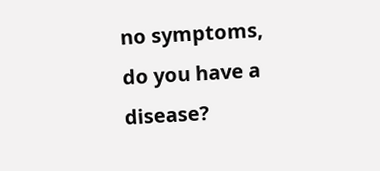no symptoms, do you have a disease?